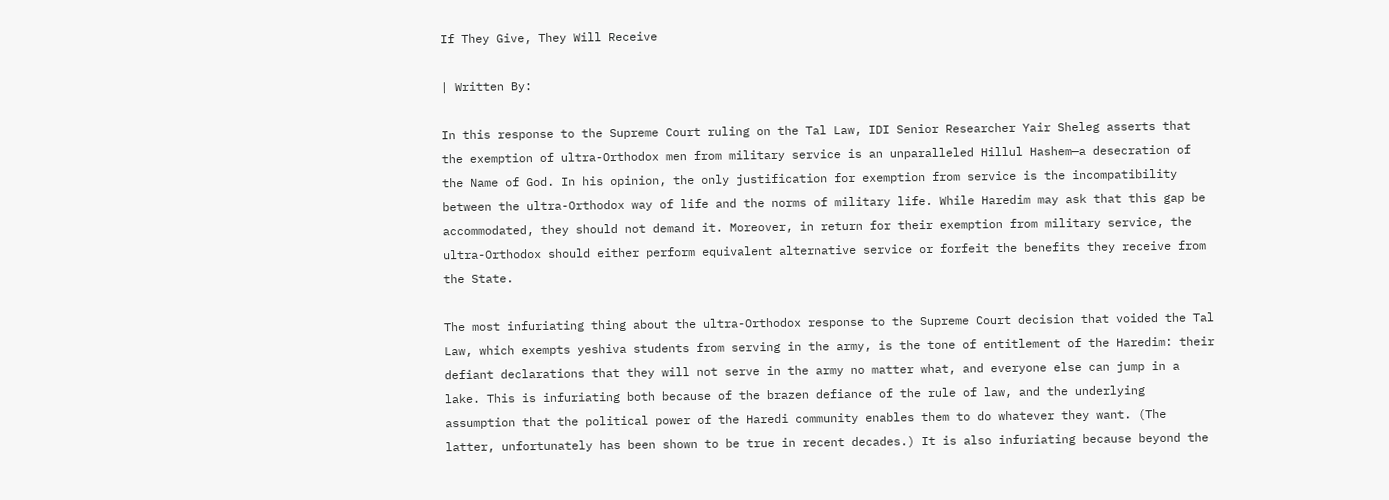If They Give, They Will Receive

| Written By:

In this response to the Supreme Court ruling on the Tal Law, IDI Senior Researcher Yair Sheleg asserts that the exemption of ultra-Orthodox men from military service is an unparalleled Hillul Hashem—a desecration of the Name of God. In his opinion, the only justification for exemption from service is the incompatibility between the ultra-Orthodox way of life and the norms of military life. While Haredim may ask that this gap be accommodated, they should not demand it. Moreover, in return for their exemption from military service, the ultra-Orthodox should either perform equivalent alternative service or forfeit the benefits they receive from the State.

The most infuriating thing about the ultra-Orthodox response to the Supreme Court decision that voided the Tal Law, which exempts yeshiva students from serving in the army, is the tone of entitlement of the Haredim: their defiant declarations that they will not serve in the army no matter what, and everyone else can jump in a lake. This is infuriating both because of the brazen defiance of the rule of law, and the underlying assumption that the political power of the Haredi community enables them to do whatever they want. (The latter, unfortunately has been shown to be true in recent decades.) It is also infuriating because beyond the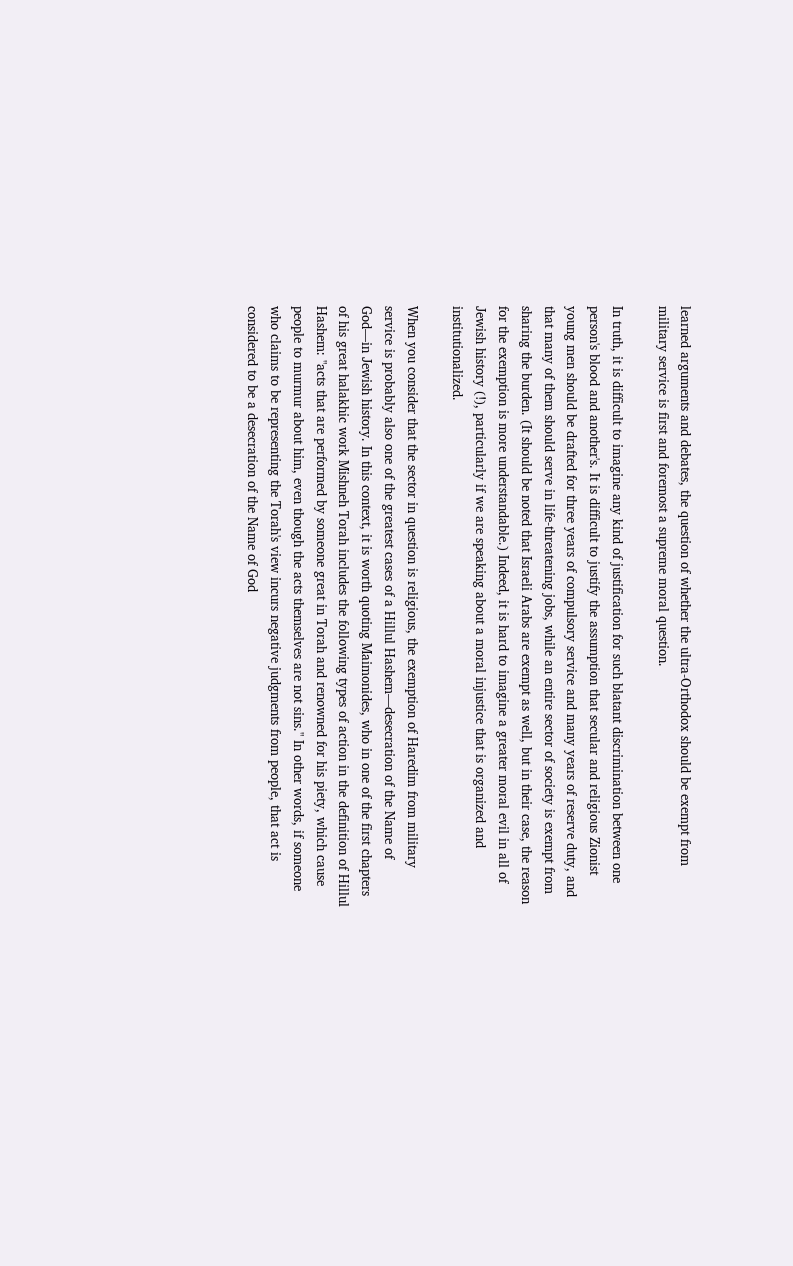learned arguments and debates, the question of whether the ultra-Orthodox should be exempt from military service is first and foremost a supreme moral question.

In truth, it is difficult to imagine any kind of justification for such blatant discrimination between one person's blood and another's. It is difficult to justify the assumption that secular and religious Zionist young men should be drafted for three years of compulsory service and many years of reserve duty, and that many of them should serve in life-threatening jobs, while an entire sector of society is exempt from sharing the burden. (It should be noted that Israeli Arabs are exempt as well, but in their case, the reason for the exemption is more understandable.) Indeed, it is hard to imagine a greater moral evil in all of Jewish history (!), particularly if we are speaking about a moral injustice that is organized and institutionalized.

When you consider that the sector in question is religious, the exemption of Haredim from military service is probably also one of the greatest cases of a Hillul Hashem—desecration of the Name of God—in Jewish history. In this context, it is worth quoting Maimonides, who in one of the first chapters of his great halakhic work Mishneh Torah includes the following types of action in the definition of Hillul Hashem: "acts that are performed by someone great in Torah and renowned for his piety, which cause people to murmur about him, even though the acts themselves are not sins." In other words, if someone who claims to be representing the Torah's view incurs negative judgments from people, that act is considered to be a desecration of the Name of God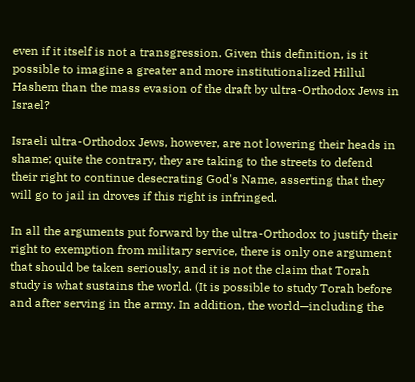even if it itself is not a transgression. Given this definition, is it possible to imagine a greater and more institutionalized Hillul Hashem than the mass evasion of the draft by ultra-Orthodox Jews in Israel?

Israeli ultra-Orthodox Jews, however, are not lowering their heads in shame; quite the contrary, they are taking to the streets to defend their right to continue desecrating God's Name, asserting that they will go to jail in droves if this right is infringed.

In all the arguments put forward by the ultra-Orthodox to justify their right to exemption from military service, there is only one argument that should be taken seriously, and it is not the claim that Torah study is what sustains the world. (It is possible to study Torah before and after serving in the army. In addition, the world—including the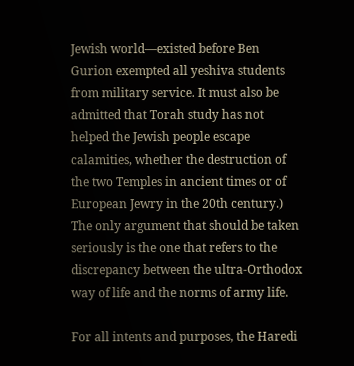Jewish world—existed before Ben Gurion exempted all yeshiva students from military service. It must also be admitted that Torah study has not helped the Jewish people escape calamities, whether the destruction of the two Temples in ancient times or of European Jewry in the 20th century.) The only argument that should be taken seriously is the one that refers to the discrepancy between the ultra-Orthodox way of life and the norms of army life.

For all intents and purposes, the Haredi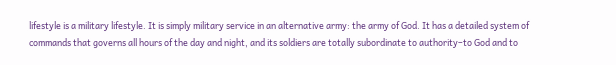lifestyle is a military lifestyle. It is simply military service in an alternative army: the army of God. It has a detailed system of commands that governs all hours of the day and night, and its soldiers are totally subordinate to authority–to God and to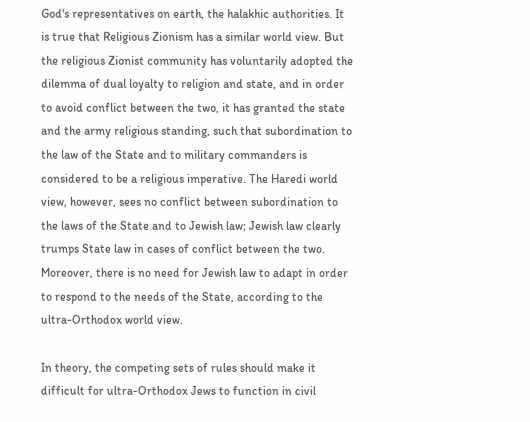God's representatives on earth, the halakhic authorities. It is true that Religious Zionism has a similar world view. But the religious Zionist community has voluntarily adopted the dilemma of dual loyalty to religion and state, and in order to avoid conflict between the two, it has granted the state and the army religious standing, such that subordination to the law of the State and to military commanders is considered to be a religious imperative. The Haredi world view, however, sees no conflict between subordination to the laws of the State and to Jewish law; Jewish law clearly trumps State law in cases of conflict between the two. Moreover, there is no need for Jewish law to adapt in order to respond to the needs of the State, according to the ultra-Orthodox world view.

In theory, the competing sets of rules should make it difficult for ultra-Orthodox Jews to function in civil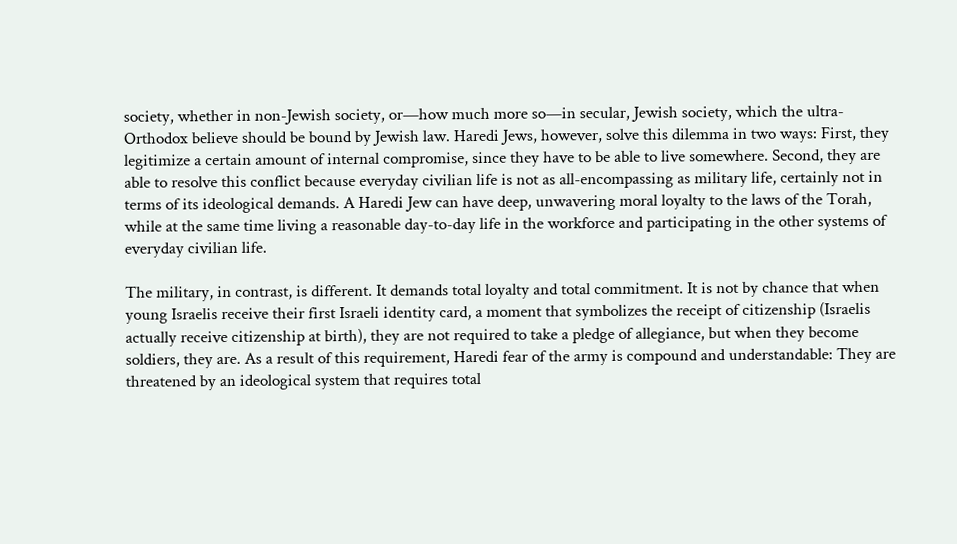society, whether in non-Jewish society, or—how much more so—in secular, Jewish society, which the ultra-Orthodox believe should be bound by Jewish law. Haredi Jews, however, solve this dilemma in two ways: First, they legitimize a certain amount of internal compromise, since they have to be able to live somewhere. Second, they are able to resolve this conflict because everyday civilian life is not as all-encompassing as military life, certainly not in terms of its ideological demands. A Haredi Jew can have deep, unwavering moral loyalty to the laws of the Torah, while at the same time living a reasonable day-to-day life in the workforce and participating in the other systems of everyday civilian life.

The military, in contrast, is different. It demands total loyalty and total commitment. It is not by chance that when young Israelis receive their first Israeli identity card, a moment that symbolizes the receipt of citizenship (Israelis actually receive citizenship at birth), they are not required to take a pledge of allegiance, but when they become soldiers, they are. As a result of this requirement, Haredi fear of the army is compound and understandable: They are threatened by an ideological system that requires total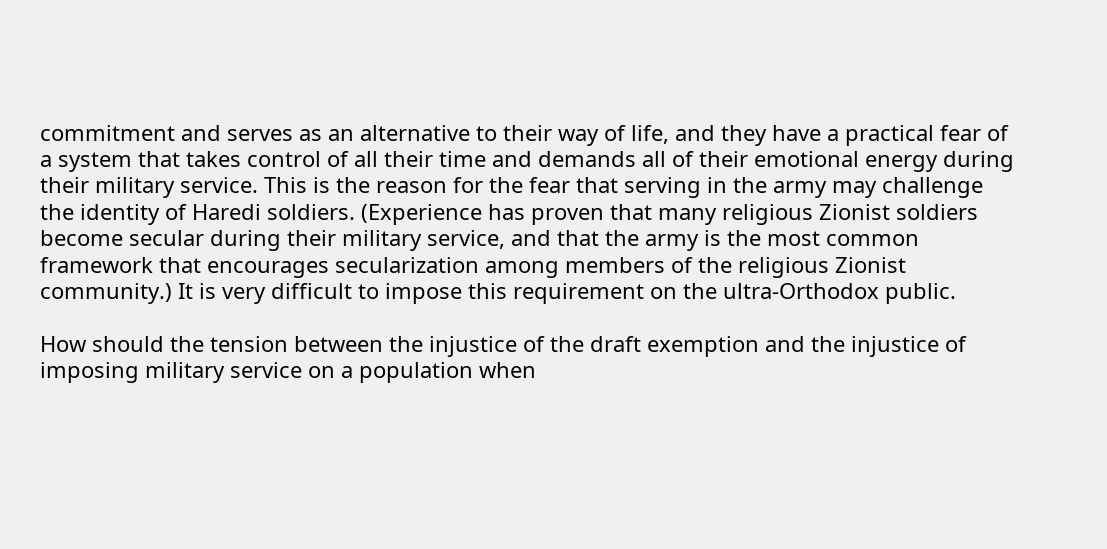commitment and serves as an alternative to their way of life, and they have a practical fear of a system that takes control of all their time and demands all of their emotional energy during their military service. This is the reason for the fear that serving in the army may challenge the identity of Haredi soldiers. (Experience has proven that many religious Zionist soldiers become secular during their military service, and that the army is the most common framework that encourages secularization among members of the religious Zionist community.) It is very difficult to impose this requirement on the ultra-Orthodox public.

How should the tension between the injustice of the draft exemption and the injustice of imposing military service on a population when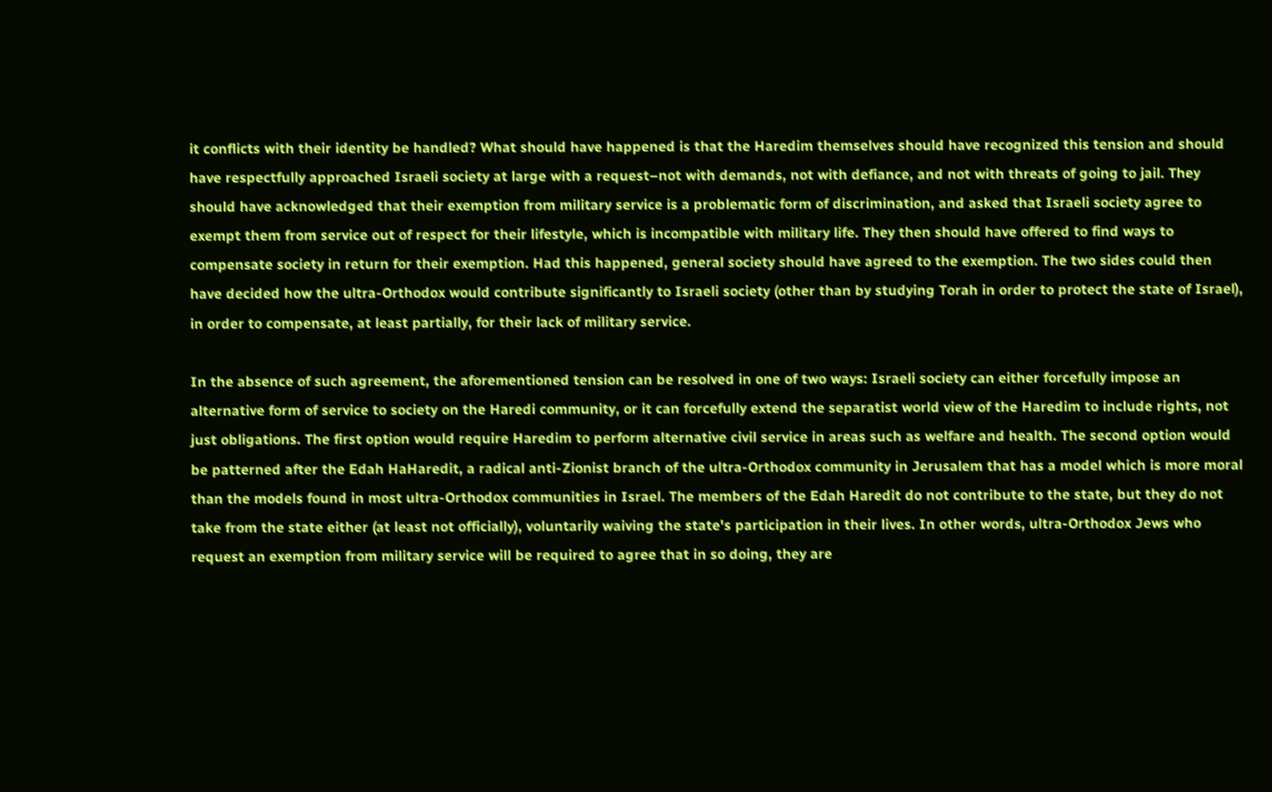it conflicts with their identity be handled? What should have happened is that the Haredim themselves should have recognized this tension and should have respectfully approached Israeli society at large with a request–not with demands, not with defiance, and not with threats of going to jail. They should have acknowledged that their exemption from military service is a problematic form of discrimination, and asked that Israeli society agree to exempt them from service out of respect for their lifestyle, which is incompatible with military life. They then should have offered to find ways to compensate society in return for their exemption. Had this happened, general society should have agreed to the exemption. The two sides could then have decided how the ultra-Orthodox would contribute significantly to Israeli society (other than by studying Torah in order to protect the state of Israel), in order to compensate, at least partially, for their lack of military service.

In the absence of such agreement, the aforementioned tension can be resolved in one of two ways: Israeli society can either forcefully impose an alternative form of service to society on the Haredi community, or it can forcefully extend the separatist world view of the Haredim to include rights, not just obligations. The first option would require Haredim to perform alternative civil service in areas such as welfare and health. The second option would be patterned after the Edah HaHaredit, a radical anti-Zionist branch of the ultra-Orthodox community in Jerusalem that has a model which is more moral than the models found in most ultra-Orthodox communities in Israel. The members of the Edah Haredit do not contribute to the state, but they do not take from the state either (at least not officially), voluntarily waiving the state's participation in their lives. In other words, ultra-Orthodox Jews who request an exemption from military service will be required to agree that in so doing, they are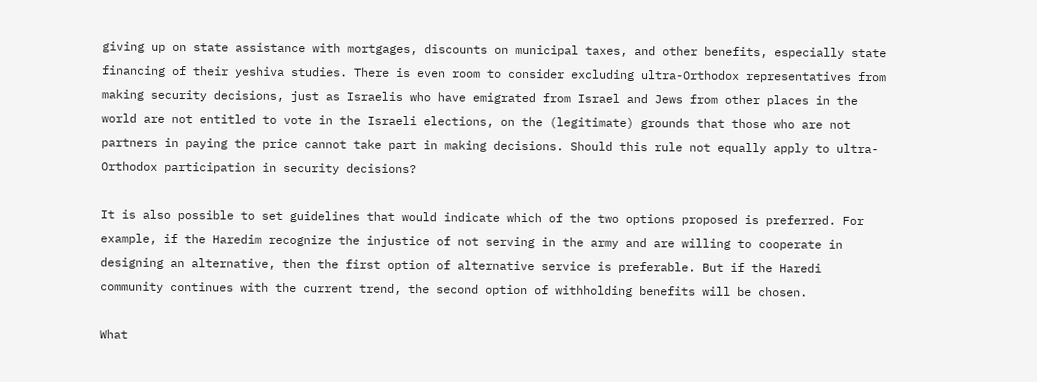giving up on state assistance with mortgages, discounts on municipal taxes, and other benefits, especially state financing of their yeshiva studies. There is even room to consider excluding ultra-Orthodox representatives from making security decisions, just as Israelis who have emigrated from Israel and Jews from other places in the world are not entitled to vote in the Israeli elections, on the (legitimate) grounds that those who are not partners in paying the price cannot take part in making decisions. Should this rule not equally apply to ultra-Orthodox participation in security decisions?

It is also possible to set guidelines that would indicate which of the two options proposed is preferred. For example, if the Haredim recognize the injustice of not serving in the army and are willing to cooperate in designing an alternative, then the first option of alternative service is preferable. But if the Haredi community continues with the current trend, the second option of withholding benefits will be chosen.

What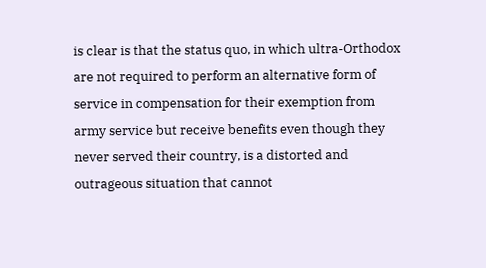is clear is that the status quo, in which ultra-Orthodox are not required to perform an alternative form of service in compensation for their exemption from army service but receive benefits even though they never served their country, is a distorted and outrageous situation that cannot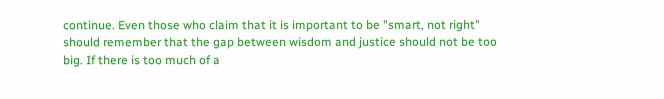continue. Even those who claim that it is important to be "smart, not right" should remember that the gap between wisdom and justice should not be too big. If there is too much of a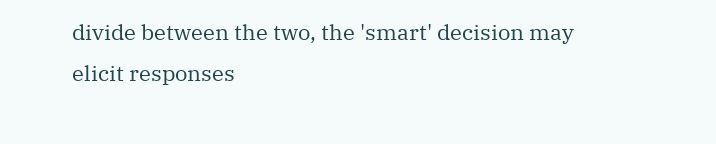divide between the two, the 'smart' decision may elicit responses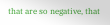that are so negative, that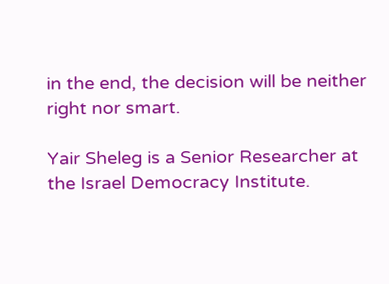in the end, the decision will be neither right nor smart.

Yair Sheleg is a Senior Researcher at the Israel Democracy Institute.